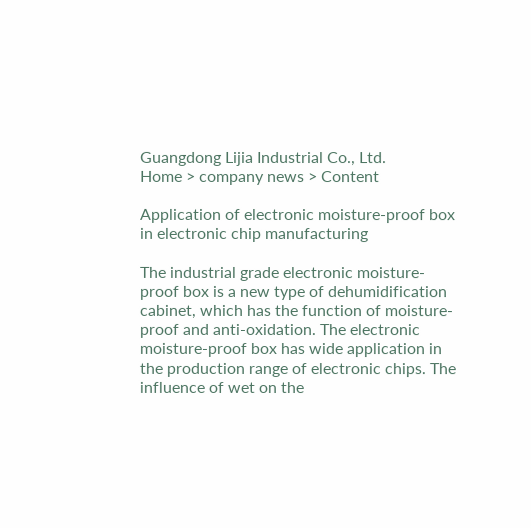Guangdong Lijia Industrial Co., Ltd.
Home > company news > Content

Application of electronic moisture-proof box in electronic chip manufacturing

The industrial grade electronic moisture- proof box is a new type of dehumidification cabinet, which has the function of moisture-proof and anti-oxidation. The electronic moisture-proof box has wide application in the production range of electronic chips. The influence of wet on the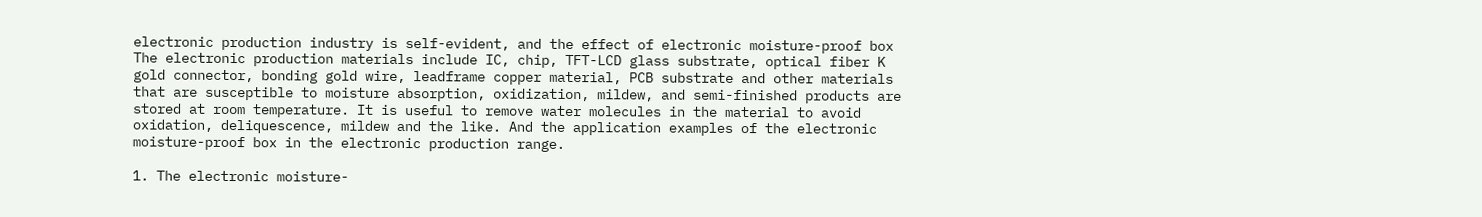electronic production industry is self-evident, and the effect of electronic moisture-proof box The electronic production materials include IC, chip, TFT-LCD glass substrate, optical fiber K gold connector, bonding gold wire, leadframe copper material, PCB substrate and other materials that are susceptible to moisture absorption, oxidization, mildew, and semi-finished products are stored at room temperature. It is useful to remove water molecules in the material to avoid oxidation, deliquescence, mildew and the like. And the application examples of the electronic moisture-proof box in the electronic production range.

1. The electronic moisture-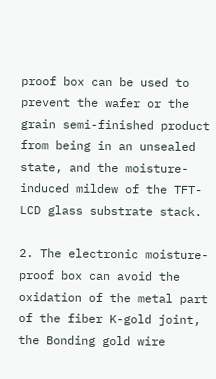proof box can be used to prevent the wafer or the grain semi-finished product from being in an unsealed state, and the moisture-induced mildew of the TFT-LCD glass substrate stack.

2. The electronic moisture-proof box can avoid the oxidation of the metal part of the fiber K-gold joint, the Bonding gold wire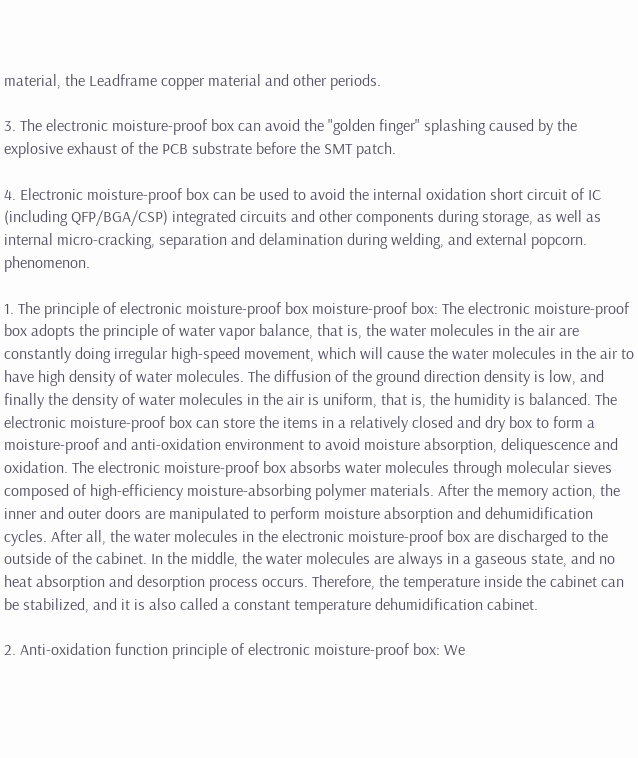material, the Leadframe copper material and other periods.

3. The electronic moisture-proof box can avoid the "golden finger" splashing caused by the explosive exhaust of the PCB substrate before the SMT patch.

4. Electronic moisture-proof box can be used to avoid the internal oxidation short circuit of IC (including QFP/BGA/CSP) integrated circuits and other components during storage, as well as internal micro-cracking, separation and delamination during welding, and external popcorn. phenomenon.

1. The principle of electronic moisture-proof box moisture-proof box: The electronic moisture-proof box adopts the principle of water vapor balance, that is, the water molecules in the air are constantly doing irregular high-speed movement, which will cause the water molecules in the air to have high density of water molecules. The diffusion of the ground direction density is low, and finally the density of water molecules in the air is uniform, that is, the humidity is balanced. The electronic moisture-proof box can store the items in a relatively closed and dry box to form a moisture-proof and anti-oxidation environment to avoid moisture absorption, deliquescence and oxidation. The electronic moisture-proof box absorbs water molecules through molecular sieves composed of high-efficiency moisture-absorbing polymer materials. After the memory action, the inner and outer doors are manipulated to perform moisture absorption and dehumidification cycles. After all, the water molecules in the electronic moisture-proof box are discharged to the outside of the cabinet. In the middle, the water molecules are always in a gaseous state, and no heat absorption and desorption process occurs. Therefore, the temperature inside the cabinet can be stabilized, and it is also called a constant temperature dehumidification cabinet.

2. Anti-oxidation function principle of electronic moisture-proof box: We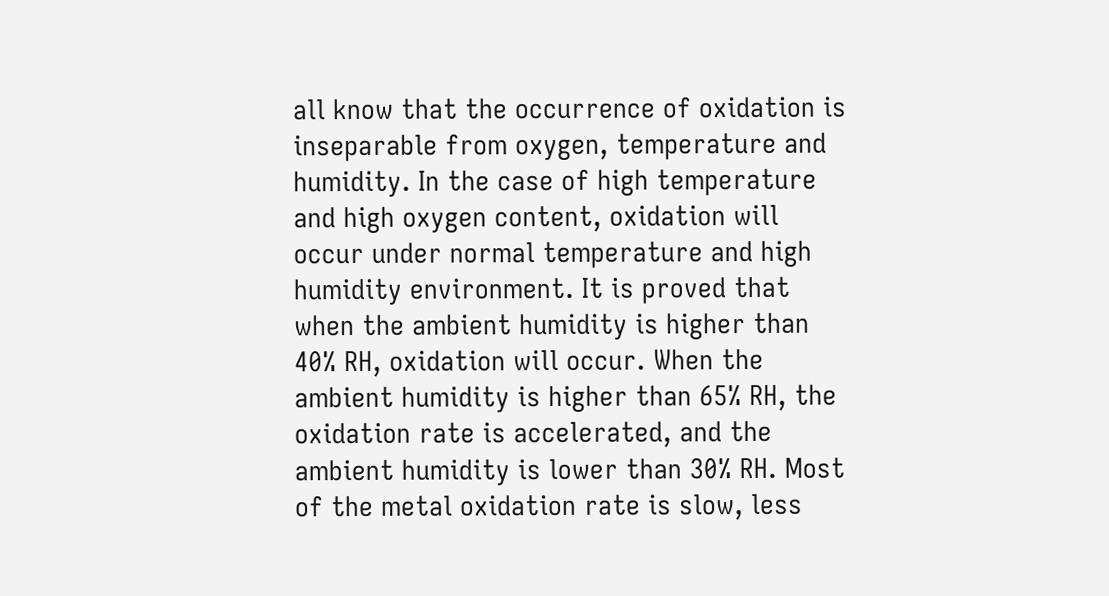all know that the occurrence of oxidation is inseparable from oxygen, temperature and humidity. In the case of high temperature and high oxygen content, oxidation will occur under normal temperature and high humidity environment. It is proved that when the ambient humidity is higher than 40% RH, oxidation will occur. When the ambient humidity is higher than 65% RH, the oxidation rate is accelerated, and the ambient humidity is lower than 30% RH. Most of the metal oxidation rate is slow, less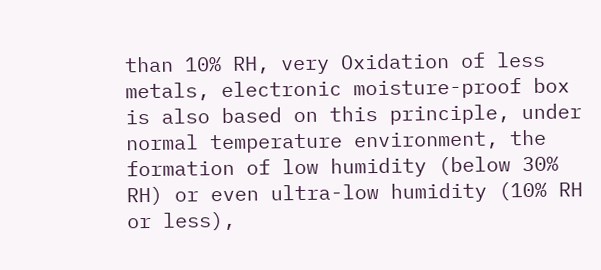than 10% RH, very Oxidation of less metals, electronic moisture-proof box is also based on this principle, under normal temperature environment, the formation of low humidity (below 30% RH) or even ultra-low humidity (10% RH or less),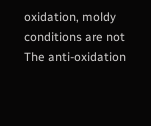oxidation, moldy conditions are not The anti-oxidation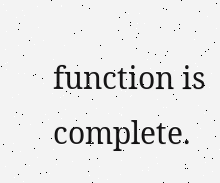function is complete.